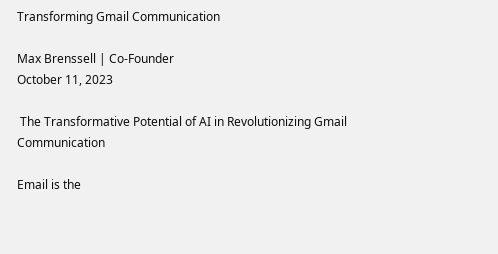Transforming Gmail Communication

Max Brenssell | Co-Founder
October 11, 2023

 The Transformative Potential of AI in Revolutionizing Gmail Communication

Email is the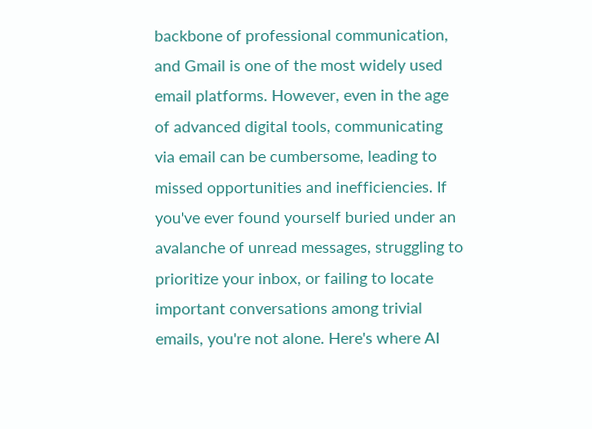backbone of professional communication, and Gmail is one of the most widely used email platforms. However, even in the age of advanced digital tools, communicating via email can be cumbersome, leading to missed opportunities and inefficiencies. If you've ever found yourself buried under an avalanche of unread messages, struggling to prioritize your inbox, or failing to locate important conversations among trivial emails, you're not alone. Here's where AI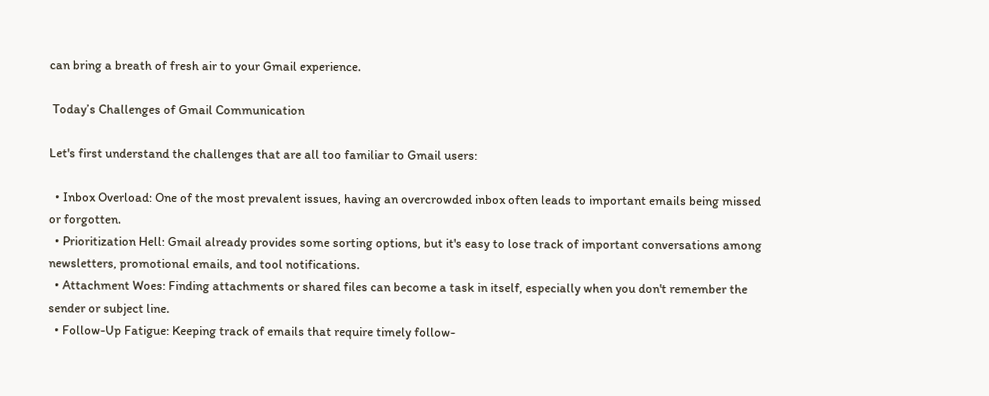can bring a breath of fresh air to your Gmail experience.

 Today’s Challenges of Gmail Communication

Let's first understand the challenges that are all too familiar to Gmail users:

  • Inbox Overload: One of the most prevalent issues, having an overcrowded inbox often leads to important emails being missed or forgotten.
  • Prioritization Hell: Gmail already provides some sorting options, but it's easy to lose track of important conversations among newsletters, promotional emails, and tool notifications.
  • Attachment Woes: Finding attachments or shared files can become a task in itself, especially when you don't remember the sender or subject line.
  • Follow-Up Fatigue: Keeping track of emails that require timely follow-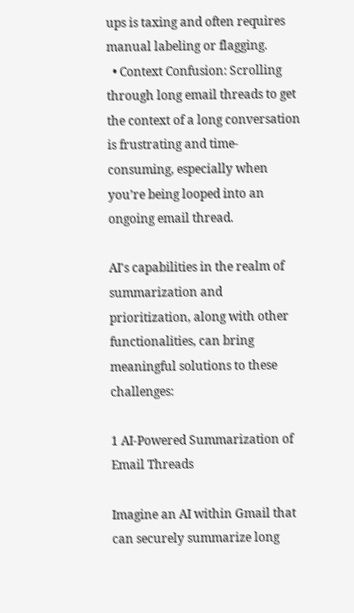ups is taxing and often requires manual labeling or flagging.
  • Context Confusion: Scrolling through long email threads to get the context of a long conversation is frustrating and time-consuming, especially when you’re being looped into an ongoing email thread.

AI's capabilities in the realm of summarization and prioritization, along with other functionalities, can bring meaningful solutions to these challenges:

1 AI-Powered Summarization of Email Threads

Imagine an AI within Gmail that can securely summarize long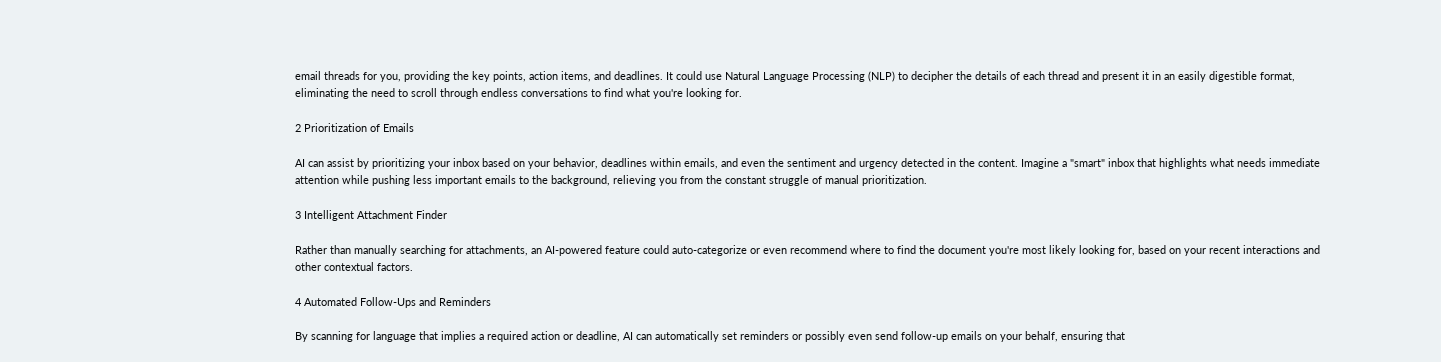email threads for you, providing the key points, action items, and deadlines. It could use Natural Language Processing (NLP) to decipher the details of each thread and present it in an easily digestible format, eliminating the need to scroll through endless conversations to find what you're looking for.

2 Prioritization of Emails

AI can assist by prioritizing your inbox based on your behavior, deadlines within emails, and even the sentiment and urgency detected in the content. Imagine a "smart" inbox that highlights what needs immediate attention while pushing less important emails to the background, relieving you from the constant struggle of manual prioritization.

3 Intelligent Attachment Finder

Rather than manually searching for attachments, an AI-powered feature could auto-categorize or even recommend where to find the document you're most likely looking for, based on your recent interactions and other contextual factors.

4 Automated Follow-Ups and Reminders

By scanning for language that implies a required action or deadline, AI can automatically set reminders or possibly even send follow-up emails on your behalf, ensuring that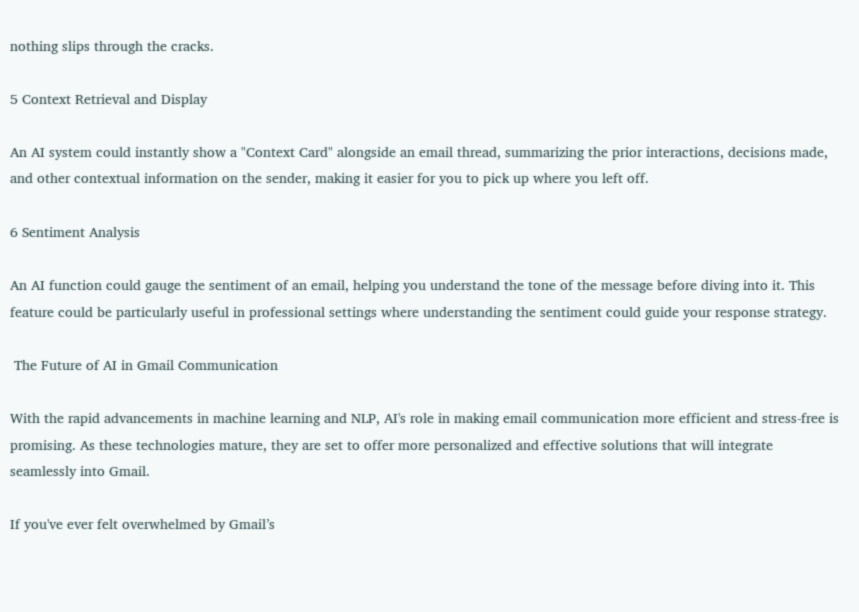nothing slips through the cracks.

5 Context Retrieval and Display

An AI system could instantly show a "Context Card" alongside an email thread, summarizing the prior interactions, decisions made, and other contextual information on the sender, making it easier for you to pick up where you left off.

6 Sentiment Analysis

An AI function could gauge the sentiment of an email, helping you understand the tone of the message before diving into it. This feature could be particularly useful in professional settings where understanding the sentiment could guide your response strategy.

 The Future of AI in Gmail Communication

With the rapid advancements in machine learning and NLP, AI's role in making email communication more efficient and stress-free is promising. As these technologies mature, they are set to offer more personalized and effective solutions that will integrate seamlessly into Gmail.

If you've ever felt overwhelmed by Gmail’s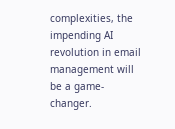complexities, the impending AI revolution in email management will be a game-changer.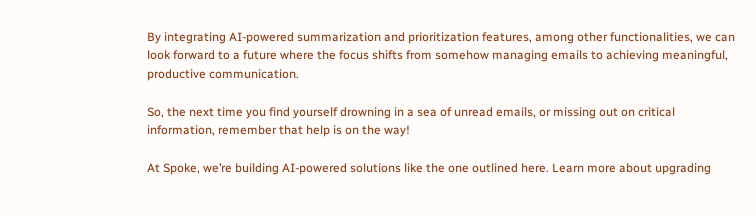By integrating AI-powered summarization and prioritization features, among other functionalities, we can look forward to a future where the focus shifts from somehow managing emails to achieving meaningful, productive communication.

So, the next time you find yourself drowning in a sea of unread emails, or missing out on critical information, remember that help is on the way!

At Spoke, we’re building AI-powered solutions like the one outlined here. Learn more about upgrading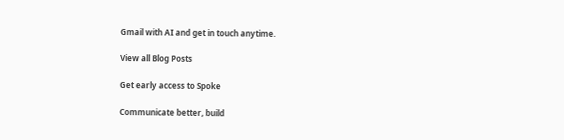Gmail with AI and get in touch anytime.

View all Blog Posts

Get early access to Spoke

Communicate better, build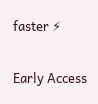faster ⚡

Early Access